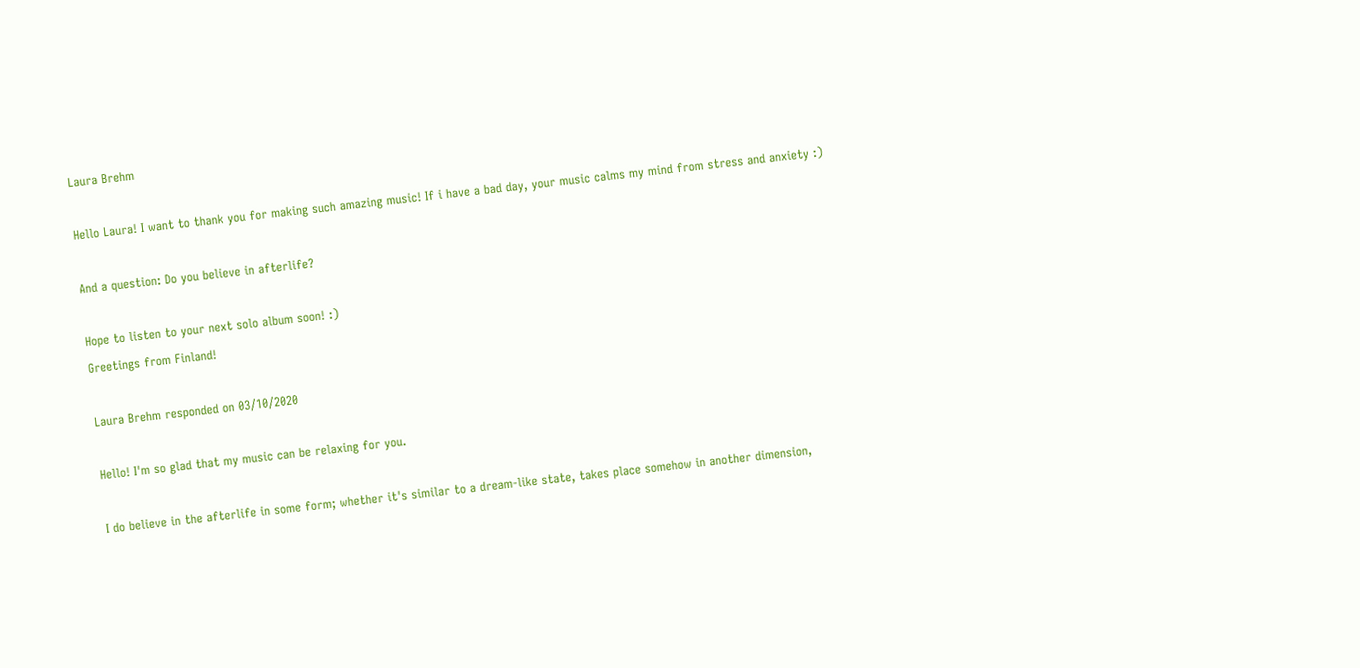Laura Brehm

Hello Laura! I want to thank you for making such amazing music! If i have a bad day, your music calms my mind from stress and anxiety :)

And a question: Do you believe in afterlife?

Hope to listen to your next solo album soon! :)
Greetings from Finland!

Laura Brehm responded on 03/10/2020

Hello! I'm so glad that my music can be relaxing for you.

I do believe in the afterlife in some form; whether it's similar to a dream-like state, takes place somehow in another dimension,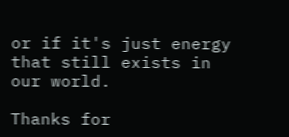or if it's just energy that still exists in our world.

Thanks for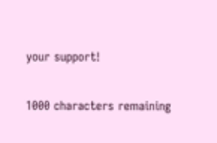your support!

1000 characters remaining